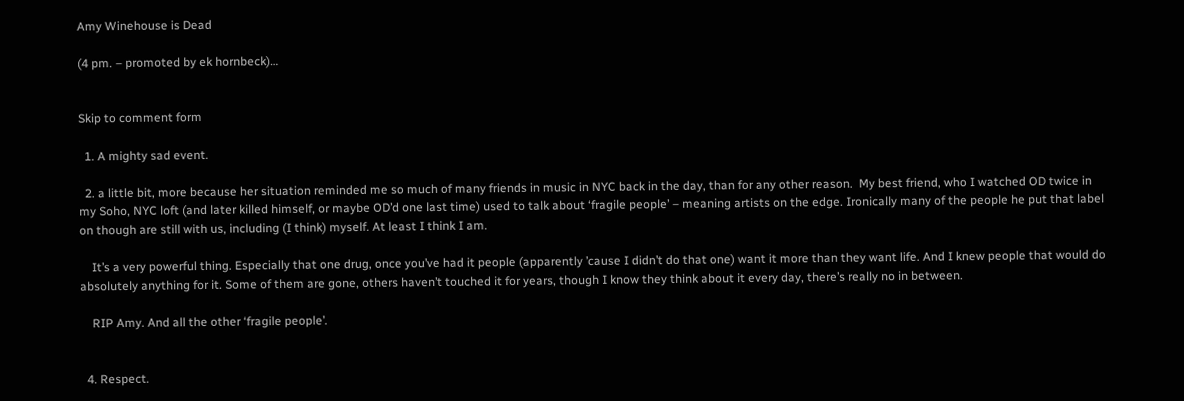Amy Winehouse is Dead

(4 pm. – promoted by ek hornbeck)…


Skip to comment form

  1. A mighty sad event.

  2. a little bit, more because her situation reminded me so much of many friends in music in NYC back in the day, than for any other reason.  My best friend, who I watched OD twice in my Soho, NYC loft (and later killed himself, or maybe OD’d one last time) used to talk about ‘fragile people’ – meaning artists on the edge. Ironically many of the people he put that label on though are still with us, including (I think) myself. At least I think I am.

    It’s a very powerful thing. Especially that one drug, once you’ve had it people (apparently ’cause I didn’t do that one) want it more than they want life. And I knew people that would do absolutely anything for it. Some of them are gone, others haven’t touched it for years, though I know they think about it every day, there’s really no in between.

    RIP Amy. And all the other ‘fragile people’.


  4. Respect.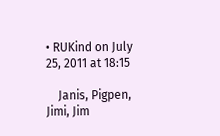• RUKind on July 25, 2011 at 18:15

    Janis, Pigpen, Jimi, Jim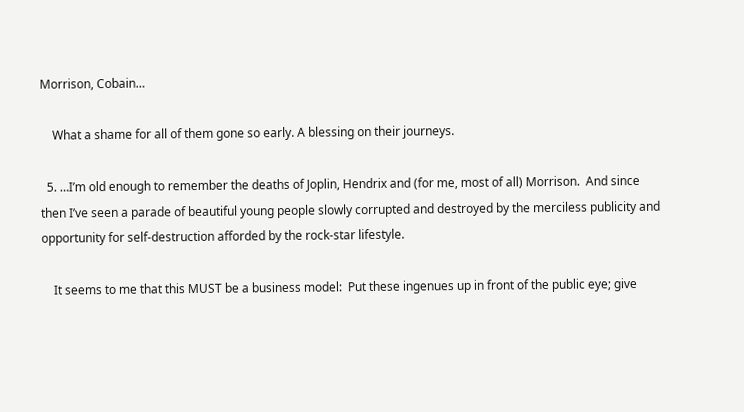Morrison, Cobain…

    What a shame for all of them gone so early. A blessing on their journeys.

  5. …I’m old enough to remember the deaths of Joplin, Hendrix and (for me, most of all) Morrison.  And since then I’ve seen a parade of beautiful young people slowly corrupted and destroyed by the merciless publicity and opportunity for self-destruction afforded by the rock-star lifestyle.

    It seems to me that this MUST be a business model:  Put these ingenues up in front of the public eye; give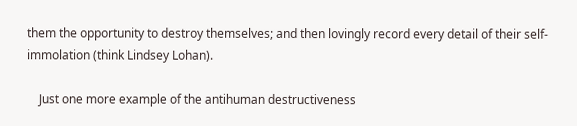them the opportunity to destroy themselves; and then lovingly record every detail of their self-immolation (think Lindsey Lohan).

    Just one more example of the antihuman destructiveness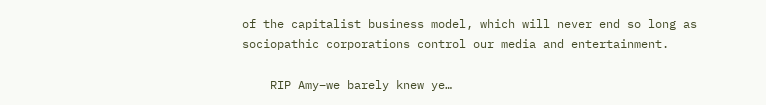of the capitalist business model, which will never end so long as sociopathic corporations control our media and entertainment.

    RIP Amy–we barely knew ye…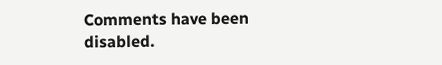Comments have been disabled.